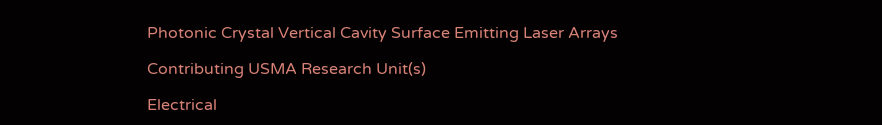Photonic Crystal Vertical Cavity Surface Emitting Laser Arrays

Contributing USMA Research Unit(s)

Electrical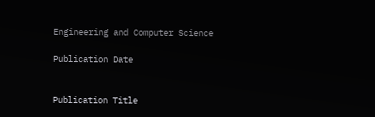Engineering and Computer Science

Publication Date


Publication Title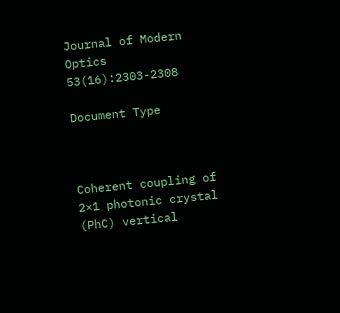Journal of Modern Optics 53(16):2303-2308

Document Type



Coherent coupling of 2×1 photonic crystal (PhC) vertical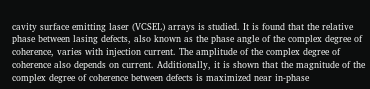cavity surface emitting laser (VCSEL) arrays is studied. It is found that the relative phase between lasing defects, also known as the phase angle of the complex degree of coherence, varies with injection current. The amplitude of the complex degree of coherence also depends on current. Additionally, it is shown that the magnitude of the complex degree of coherence between defects is maximized near in-phase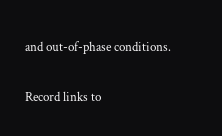and out-of-phase conditions.

Record links to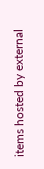items hosted by external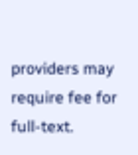providers may require fee for full-text.